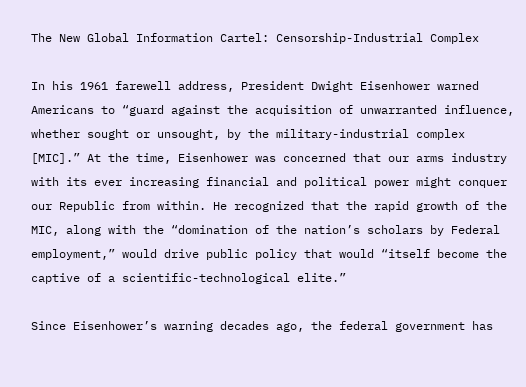The New Global Information Cartel: Censorship-Industrial Complex

In his 1961 farewell address, President Dwight Eisenhower warned Americans to “guard against the acquisition of unwarranted influence, whether sought or unsought, by the military-industrial complex [MIC].” At the time, Eisenhower was concerned that our arms industry with its ever increasing financial and political power might conquer our Republic from within. He recognized that the rapid growth of the MIC, along with the “domination of the nation’s scholars by Federal employment,” would drive public policy that would “itself become the captive of a scientific-technological elite.”

Since Eisenhower’s warning decades ago, the federal government has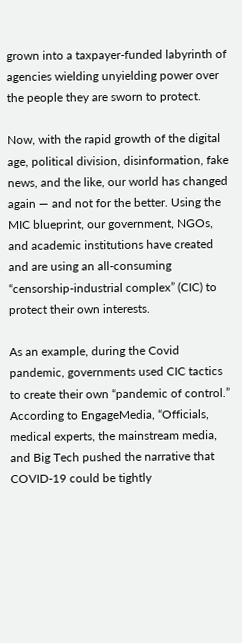grown into a taxpayer-funded labyrinth of agencies wielding unyielding power over the people they are sworn to protect.

Now, with the rapid growth of the digital age, political division, disinformation, fake news, and the like, our world has changed again — and not for the better. Using the MIC blueprint, our government, NGOs, and academic institutions have created and are using an all-consuming “censorship-industrial complex” (CIC) to protect their own interests.

As an example, during the Covid pandemic, governments used CIC tactics to create their own “pandemic of control.” According to EngageMedia, “Officials, medical experts, the mainstream media, and Big Tech pushed the narrative that COVID-19 could be tightly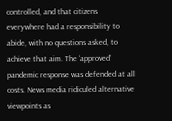controlled, and that citizens everywhere had a responsibility to abide, with no questions asked, to achieve that aim. The ‘approved’ pandemic response was defended at all costs. News media ridiculed alternative viewpoints as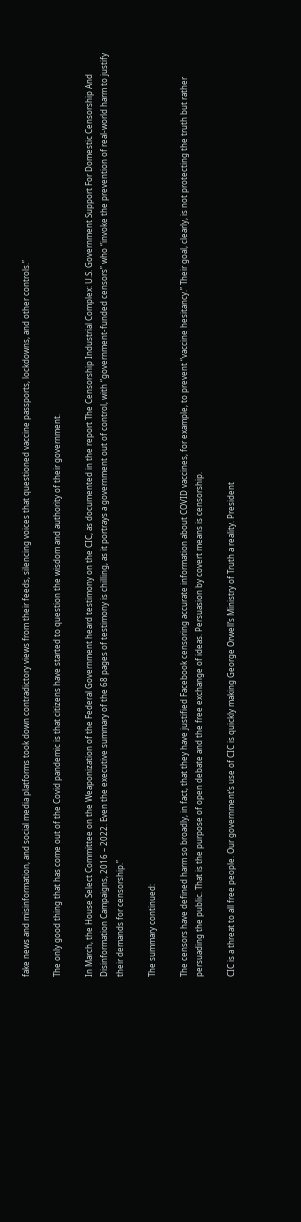fake news and misinformation, and social media platforms took down contradictory views from their feeds, silencing voices that questioned vaccine passports, lockdowns, and other controls.”

The only good thing that has come out of the Covid pandemic is that citizens have started to question the wisdom and authority of their government.

In March, the House Select Committee on the Weaponization of the Federal Government heard testimony on the CIC, as documented in the report The Censorship Industrial Complex: U.S. Government Support For Domestic Censorship And Disinformation Campaigns, 2016 – 2022. Even the executive summary of the 68 pages of testimony is chilling, as it portrays a government out of control, with “government-funded censors” who “invoke the prevention of real-world harm to justify their demands for censorship.”

The summary continued:

The censors have defined harm so broadly, in fact, that they have justified Facebook censoring accurate information about COVID vaccines, for example, to prevent “vaccine hesitancy.” Their goal, clearly, is not protecting the truth but rather persuading the public. That is the purpose of open debate and the free exchange of ideas. Persuasion by covert means is censorship.

CIC is a threat to all free people. Our government’s use of CIC is quickly making George Orwell’s Ministry of Truth a reality. President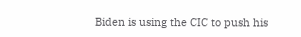Biden is using the CIC to push his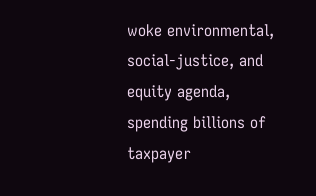woke environmental, social-justice, and equity agenda, spending billions of taxpayer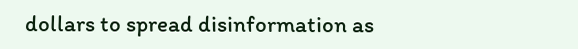dollars to spread disinformation as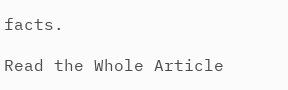facts.

Read the Whole Article